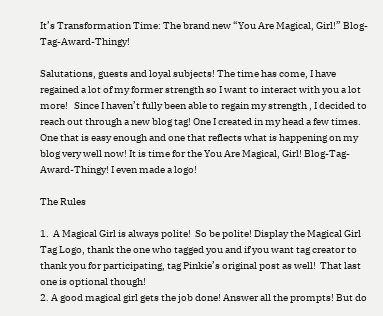It’s Transformation Time: The brand new “You Are Magical, Girl!” Blog-Tag-Award-Thingy!

Salutations, guests and loyal subjects! The time has come, I have regained a lot of my former strength so I want to interact with you a lot more!   Since I haven’t fully been able to regain my strength , I decided to reach out through a new blog tag! One I created in my head a few times. One that is easy enough and one that reflects what is happening on my blog very well now! It is time for the You Are Magical, Girl! Blog-Tag-Award-Thingy! I even made a logo!

The Rules

1.  A Magical Girl is always polite!  So be polite! Display the Magical Girl Tag Logo, thank the one who tagged you and if you want tag creator to thank you for participating, tag Pinkie’s original post as well!  That last one is optional though!
2. A good magical girl gets the job done! Answer all the prompts! But do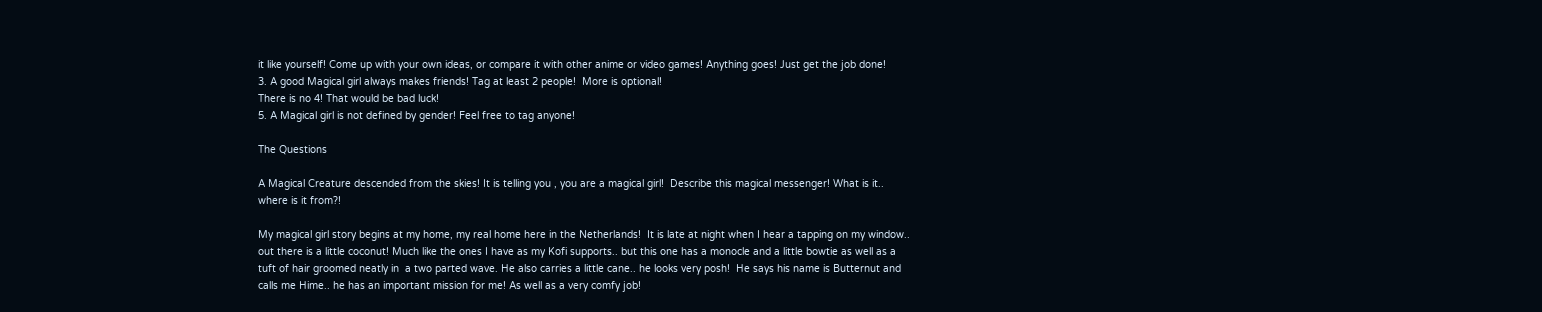it like yourself! Come up with your own ideas, or compare it with other anime or video games! Anything goes! Just get the job done!
3. A good Magical girl always makes friends! Tag at least 2 people!  More is optional!
There is no 4! That would be bad luck!
5. A Magical girl is not defined by gender! Feel free to tag anyone!

The Questions

A Magical Creature descended from the skies! It is telling you , you are a magical girl!  Describe this magical messenger! What is it.. where is it from?!

My magical girl story begins at my home, my real home here in the Netherlands!  It is late at night when I hear a tapping on my window.. out there is a little coconut! Much like the ones I have as my Kofi supports.. but this one has a monocle and a little bowtie as well as a tuft of hair groomed neatly in  a two parted wave. He also carries a little cane.. he looks very posh!  He says his name is Butternut and calls me Hime.. he has an important mission for me! As well as a very comfy job!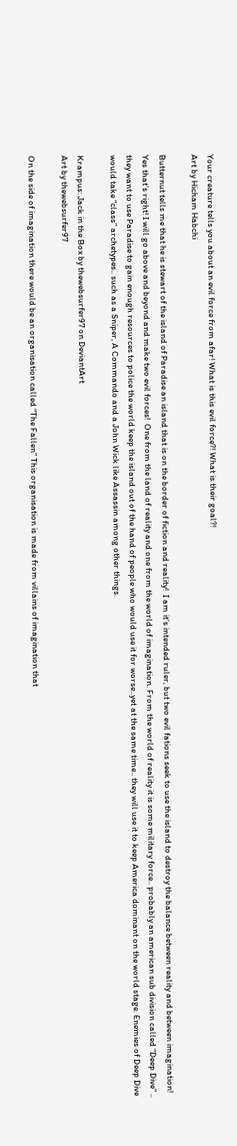Your creature tells you about an evil force from afar! What is this evil force?! What is their goal?!
Art by Hicham Habchi

Butternut tells me that he is stewart of the island of Paradise an island that is on the border of fiction and reality!  I am it’s intended ruler, but two evil fations seek to use the island to destroy the balance between reality and between imagination!  Yes that’s right! I will go above and beyond and make two evil forces!  One from the land of reality and one from the world of imagination. From the world of reality it is some military force.. probably an american sub division called “Deep Dive” .. they want to use Paradise to gain enough resources to police the world keep the island out of the hand of people who would use it for worse..yet at the same time.. they will use it to keep America dominant on the world stage. Enemies of Deep Dive would take “class” archetypes.. such as a Sniper, A Commando and a John Wick like Assassin among other things.

Krampus: Jack in the Box by thewebsurfer97 on DeviantArt
Art by thewebsurfer97

On the side of imagination there would be an organisation called “The Fallen” This organisation is made from villains of imagination that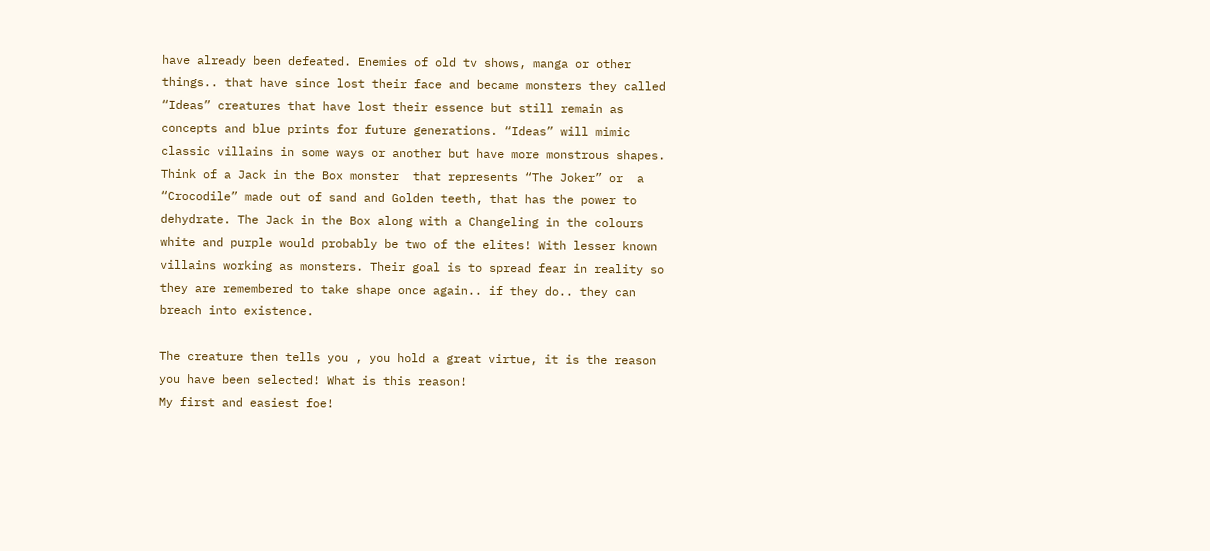have already been defeated. Enemies of old tv shows, manga or other things.. that have since lost their face and became monsters they called “Ideas” creatures that have lost their essence but still remain as concepts and blue prints for future generations. “Ideas” will mimic classic villains in some ways or another but have more monstrous shapes. Think of a Jack in the Box monster  that represents “The Joker” or  a “Crocodile” made out of sand and Golden teeth, that has the power to dehydrate. The Jack in the Box along with a Changeling in the colours white and purple would probably be two of the elites! With lesser known villains working as monsters. Their goal is to spread fear in reality so they are remembered to take shape once again.. if they do.. they can breach into existence.

The creature then tells you , you hold a great virtue, it is the reason you have been selected! What is this reason!
My first and easiest foe!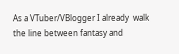As a VTuber/VBlogger I already  walk the line between fantasy and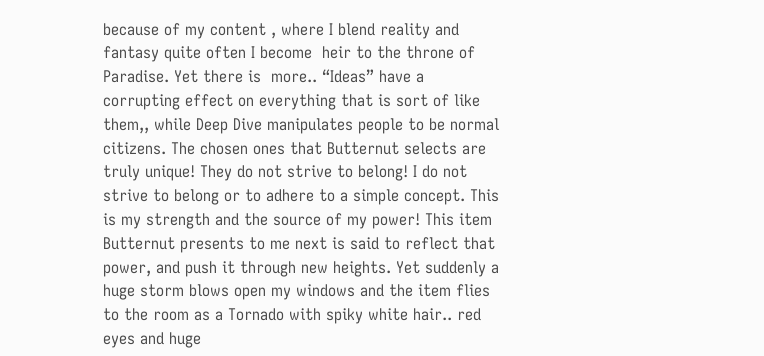because of my content , where I blend reality and fantasy quite often I become  heir to the throne of Paradise. Yet there is  more.. “Ideas” have a corrupting effect on everything that is sort of like them,, while Deep Dive manipulates people to be normal citizens. The chosen ones that Butternut selects are truly unique! They do not strive to belong! I do not strive to belong or to adhere to a simple concept. This is my strength and the source of my power! This item Butternut presents to me next is said to reflect that power, and push it through new heights. Yet suddenly a huge storm blows open my windows and the item flies to the room as a Tornado with spiky white hair.. red eyes and huge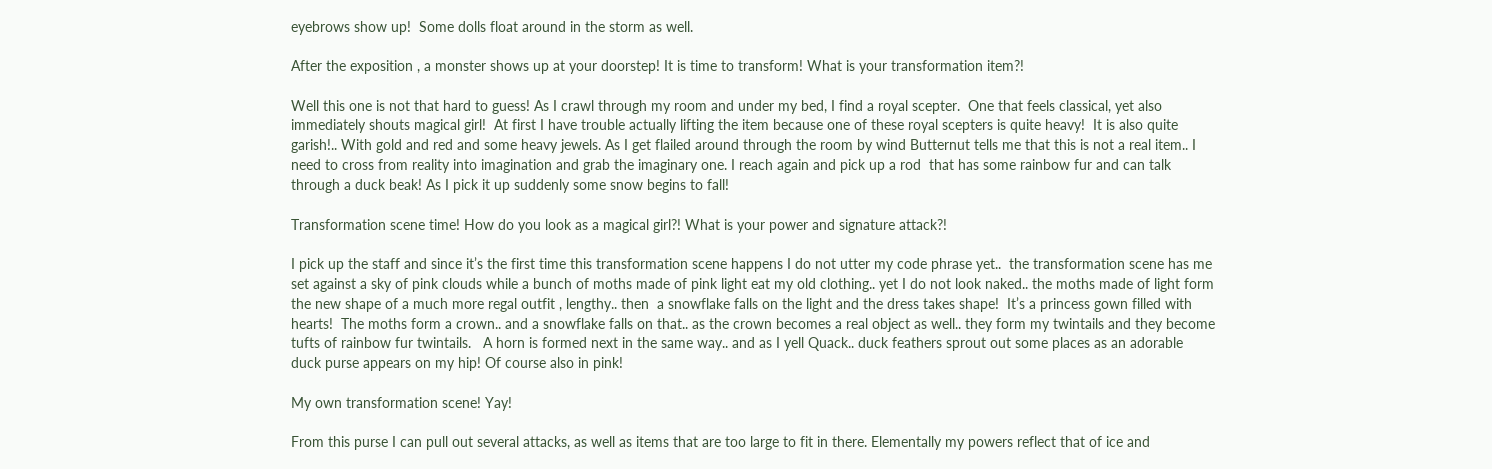eyebrows show up!  Some dolls float around in the storm as well.

After the exposition , a monster shows up at your doorstep! It is time to transform! What is your transformation item?!

Well this one is not that hard to guess! As I crawl through my room and under my bed, I find a royal scepter.  One that feels classical, yet also immediately shouts magical girl!  At first I have trouble actually lifting the item because one of these royal scepters is quite heavy!  It is also quite garish!.. With gold and red and some heavy jewels. As I get flailed around through the room by wind Butternut tells me that this is not a real item.. I need to cross from reality into imagination and grab the imaginary one. I reach again and pick up a rod  that has some rainbow fur and can talk through a duck beak! As I pick it up suddenly some snow begins to fall!

Transformation scene time! How do you look as a magical girl?! What is your power and signature attack?!

I pick up the staff and since it’s the first time this transformation scene happens I do not utter my code phrase yet..  the transformation scene has me set against a sky of pink clouds while a bunch of moths made of pink light eat my old clothing.. yet I do not look naked.. the moths made of light form the new shape of a much more regal outfit , lengthy.. then  a snowflake falls on the light and the dress takes shape!  It’s a princess gown filled with hearts!  The moths form a crown.. and a snowflake falls on that.. as the crown becomes a real object as well.. they form my twintails and they become tufts of rainbow fur twintails.   A horn is formed next in the same way.. and as I yell Quack.. duck feathers sprout out some places as an adorable duck purse appears on my hip! Of course also in pink!

My own transformation scene! Yay!

From this purse I can pull out several attacks, as well as items that are too large to fit in there. Elementally my powers reflect that of ice and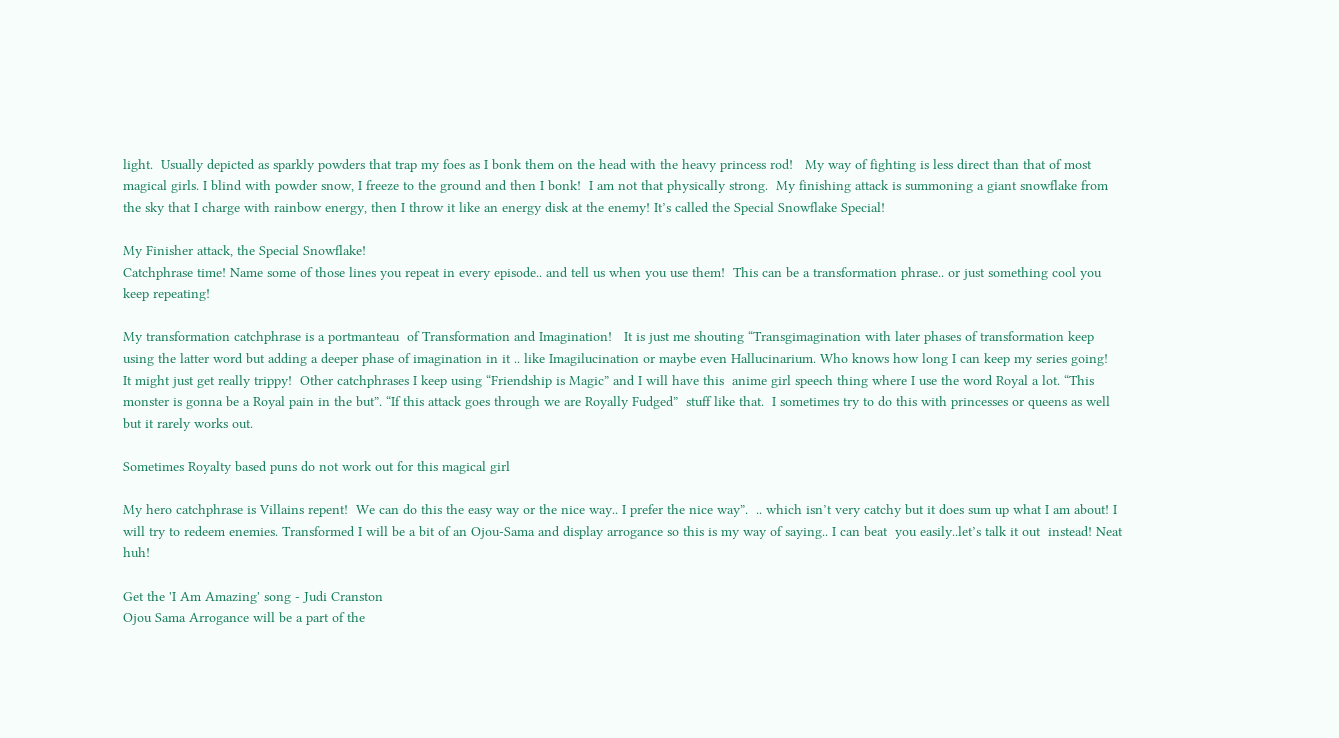light.  Usually depicted as sparkly powders that trap my foes as I bonk them on the head with the heavy princess rod!   My way of fighting is less direct than that of most magical girls. I blind with powder snow, I freeze to the ground and then I bonk!  I am not that physically strong.  My finishing attack is summoning a giant snowflake from the sky that I charge with rainbow energy, then I throw it like an energy disk at the enemy! It’s called the Special Snowflake Special!

My Finisher attack, the Special Snowflake!
Catchphrase time! Name some of those lines you repeat in every episode.. and tell us when you use them!  This can be a transformation phrase.. or just something cool you keep repeating!

My transformation catchphrase is a portmanteau  of Transformation and Imagination!   It is just me shouting “Transgimagination with later phases of transformation keep using the latter word but adding a deeper phase of imagination in it .. like Imagilucination or maybe even Hallucinarium. Who knows how long I can keep my series going!  It might just get really trippy!  Other catchphrases I keep using “Friendship is Magic” and I will have this  anime girl speech thing where I use the word Royal a lot. “This  monster is gonna be a Royal pain in the but”. “If this attack goes through we are Royally Fudged”  stuff like that.  I sometimes try to do this with princesses or queens as well but it rarely works out.

Sometimes Royalty based puns do not work out for this magical girl

My hero catchphrase is Villains repent!  We can do this the easy way or the nice way.. I prefer the nice way”.  .. which isn’t very catchy but it does sum up what I am about! I will try to redeem enemies. Transformed I will be a bit of an Ojou-Sama and display arrogance so this is my way of saying.. I can beat  you easily..let’s talk it out  instead! Neat huh!

Get the 'I Am Amazing' song - Judi Cranston
Ojou Sama Arrogance will be a part of the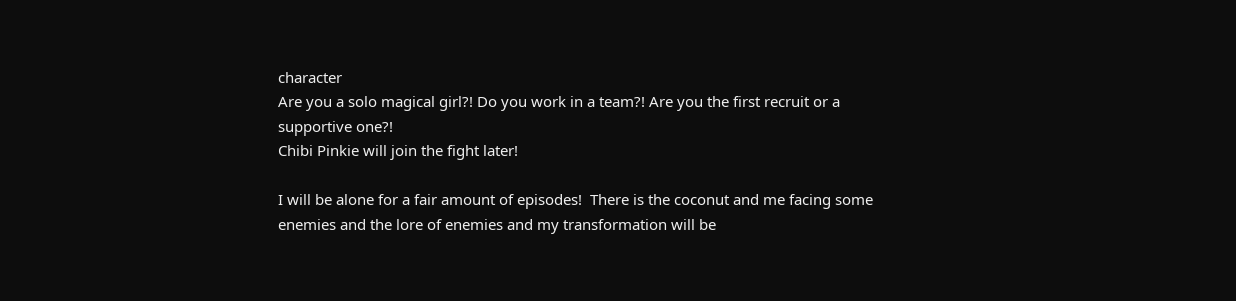character
Are you a solo magical girl?! Do you work in a team?! Are you the first recruit or a supportive one?!
Chibi Pinkie will join the fight later!

I will be alone for a fair amount of episodes!  There is the coconut and me facing some enemies and the lore of enemies and my transformation will be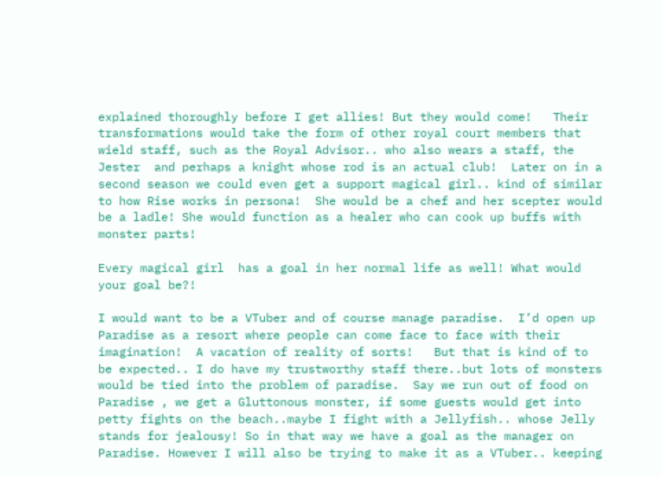explained thoroughly before I get allies! But they would come!   Their transformations would take the form of other royal court members that wield staff, such as the Royal Advisor.. who also wears a staff, the Jester  and perhaps a knight whose rod is an actual club!  Later on in a second season we could even get a support magical girl.. kind of similar to how Rise works in persona!  She would be a chef and her scepter would be a ladle! She would function as a healer who can cook up buffs with monster parts!

Every magical girl  has a goal in her normal life as well! What would your goal be?!

I would want to be a VTuber and of course manage paradise.  I’d open up Paradise as a resort where people can come face to face with their imagination!  A vacation of reality of sorts!   But that is kind of to be expected.. I do have my trustworthy staff there..but lots of monsters would be tied into the problem of paradise.  Say we run out of food on Paradise , we get a Gluttonous monster, if some guests would get into petty fights on the beach..maybe I fight with a Jellyfish.. whose Jelly stands for jealousy! So in that way we have a goal as the manager on Paradise. However I will also be trying to make it as a VTuber.. keeping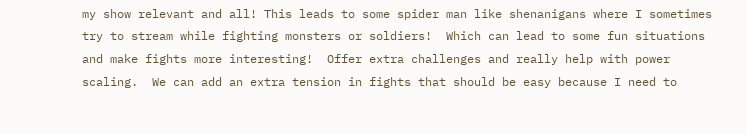my show relevant and all! This leads to some spider man like shenanigans where I sometimes try to stream while fighting monsters or soldiers!  Which can lead to some fun situations and make fights more interesting!  Offer extra challenges and really help with power scaling.  We can add an extra tension in fights that should be easy because I need to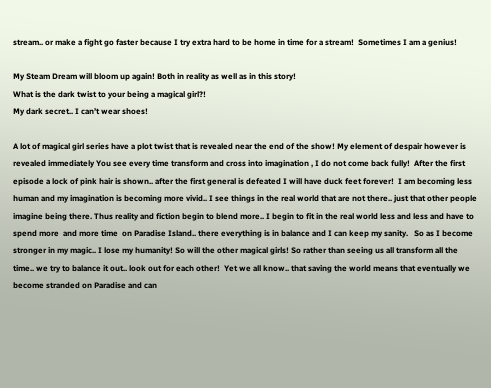stream.. or make a fight go faster because I try extra hard to be home in time for a stream!  Sometimes I am a genius!

My Steam Dream will bloom up again! Both in reality as well as in this story!
What is the dark twist to your being a magical girl?!
My dark secret.. I can’t wear shoes!

A lot of magical girl series have a plot twist that is revealed near the end of the show! My element of despair however is revealed immediately You see every time transform and cross into imagination , I do not come back fully!  After the first episode a lock of pink hair is shown.. after the first general is defeated I will have duck feet forever!  I am becoming less human and my imagination is becoming more vivid.. I see things in the real world that are not there.. just that other people imagine being there. Thus reality and fiction begin to blend more.. I begin to fit in the real world less and less and have to spend more  and more time  on Paradise Island.. there everything is in balance and I can keep my sanity.   So as I become stronger in my magic.. I lose my humanity! So will the other magical girls! So rather than seeing us all transform all the time.. we try to balance it out.. look out for each other!  Yet we all know.. that saving the world means that eventually we become stranded on Paradise and can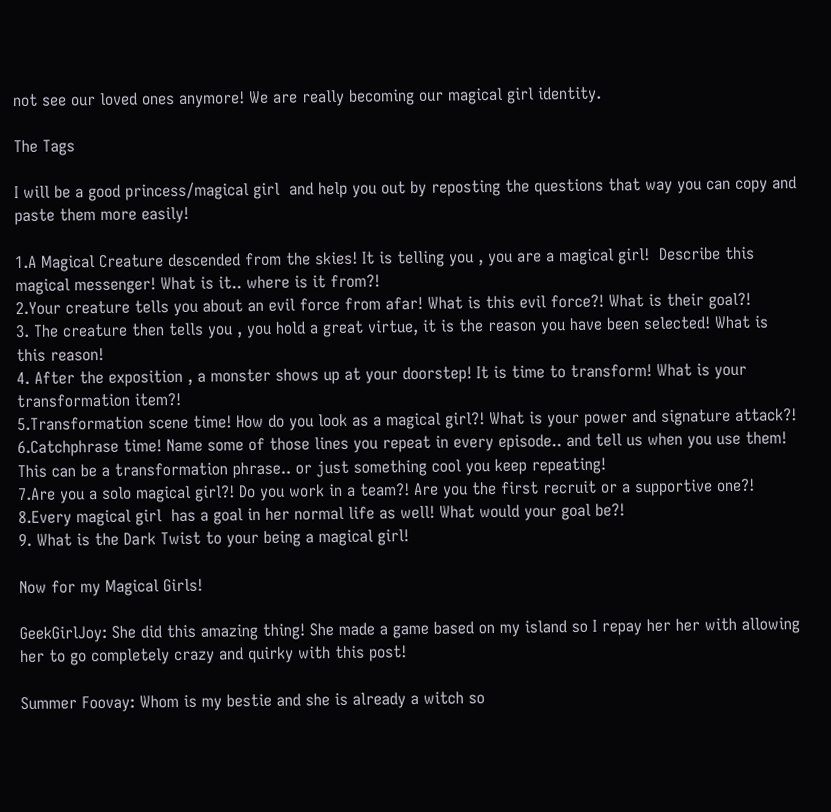not see our loved ones anymore! We are really becoming our magical girl identity.

The Tags

I will be a good princess/magical girl  and help you out by reposting the questions that way you can copy and paste them more easily!

1.A Magical Creature descended from the skies! It is telling you , you are a magical girl!  Describe this magical messenger! What is it.. where is it from?!
2.Your creature tells you about an evil force from afar! What is this evil force?! What is their goal?!
3. The creature then tells you , you hold a great virtue, it is the reason you have been selected! What is this reason!
4. After the exposition , a monster shows up at your doorstep! It is time to transform! What is your transformation item?!
5.Transformation scene time! How do you look as a magical girl?! What is your power and signature attack?!
6.Catchphrase time! Name some of those lines you repeat in every episode.. and tell us when you use them!  This can be a transformation phrase.. or just something cool you keep repeating!
7.Are you a solo magical girl?! Do you work in a team?! Are you the first recruit or a supportive one?!
8.Every magical girl  has a goal in her normal life as well! What would your goal be?!
9. What is the Dark Twist to your being a magical girl!

Now for my Magical Girls!

GeekGirlJoy: She did this amazing thing! She made a game based on my island so I repay her her with allowing her to go completely crazy and quirky with this post!

Summer Foovay: Whom is my bestie and she is already a witch so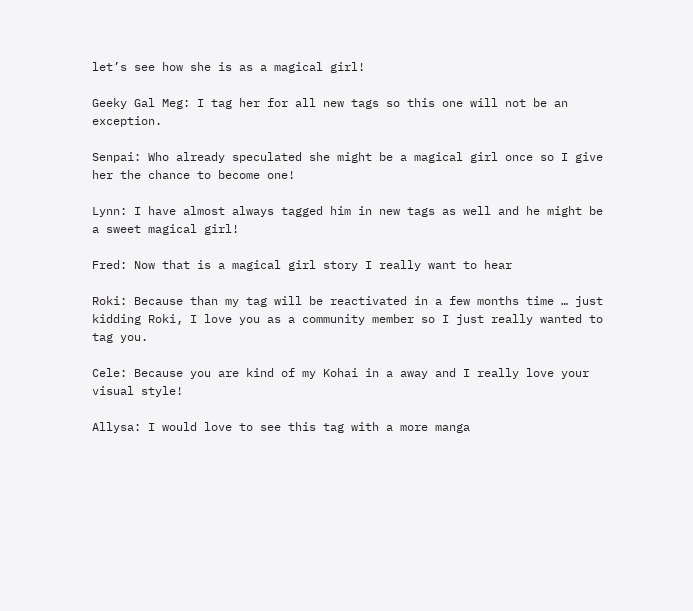let’s see how she is as a magical girl!

Geeky Gal Meg: I tag her for all new tags so this one will not be an exception.

Senpai: Who already speculated she might be a magical girl once so I give her the chance to become one!

Lynn: I have almost always tagged him in new tags as well and he might be a sweet magical girl!

Fred: Now that is a magical girl story I really want to hear

Roki: Because than my tag will be reactivated in a few months time … just kidding Roki, I love you as a community member so I just really wanted to tag you.

Cele: Because you are kind of my Kohai in a away and I really love your visual style!

Allysa: I would love to see this tag with a more manga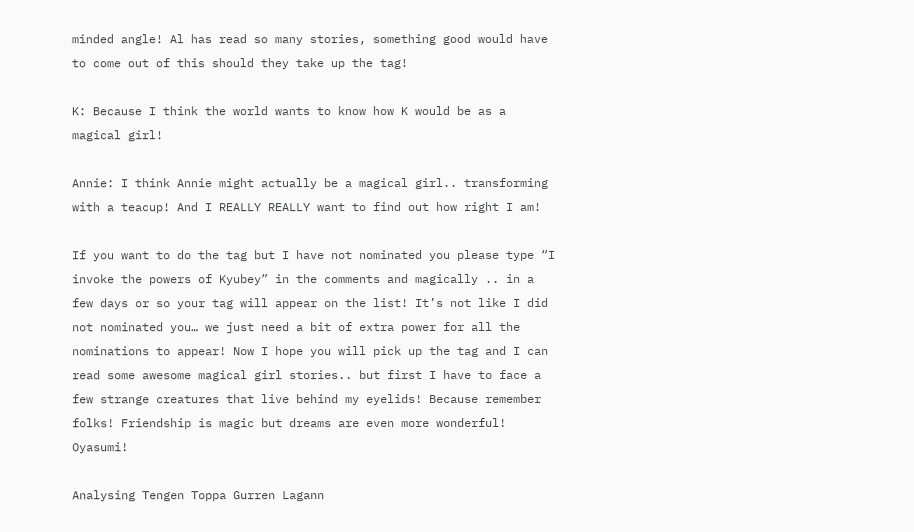minded angle! Al has read so many stories, something good would have to come out of this should they take up the tag!

K: Because I think the world wants to know how K would be as a magical girl!

Annie: I think Annie might actually be a magical girl.. transforming with a teacup! And I REALLY REALLY want to find out how right I am!

If you want to do the tag but I have not nominated you please type “I invoke the powers of Kyubey” in the comments and magically .. in a few days or so your tag will appear on the list! It’s not like I did not nominated you… we just need a bit of extra power for all the nominations to appear! Now I hope you will pick up the tag and I can read some awesome magical girl stories.. but first I have to face a few strange creatures that live behind my eyelids! Because remember folks! Friendship is magic but dreams are even more wonderful! Oyasumi!

Analysing Tengen Toppa Gurren Lagann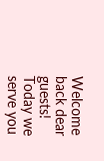Welcome back dear guests! Today we serve you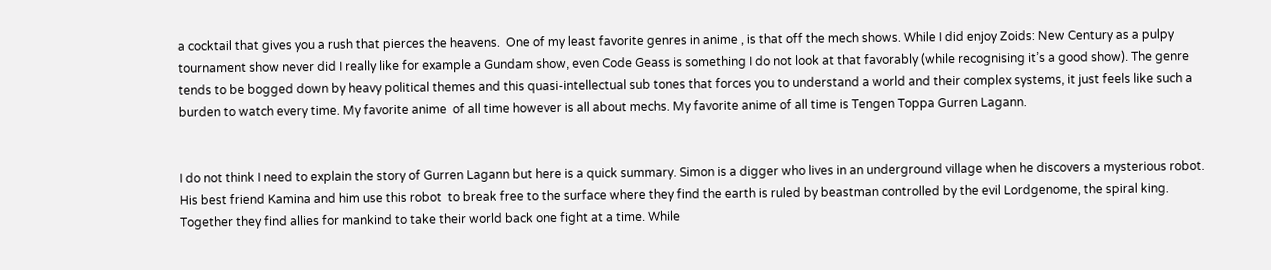a cocktail that gives you a rush that pierces the heavens.  One of my least favorite genres in anime , is that off the mech shows. While I did enjoy Zoids: New Century as a pulpy tournament show never did I really like for example a Gundam show, even Code Geass is something I do not look at that favorably (while recognising it’s a good show). The genre tends to be bogged down by heavy political themes and this quasi-intellectual sub tones that forces you to understand a world and their complex systems, it just feels like such a burden to watch every time. My favorite anime  of all time however is all about mechs. My favorite anime of all time is Tengen Toppa Gurren Lagann.


I do not think I need to explain the story of Gurren Lagann but here is a quick summary. Simon is a digger who lives in an underground village when he discovers a mysterious robot. His best friend Kamina and him use this robot  to break free to the surface where they find the earth is ruled by beastman controlled by the evil Lordgenome, the spiral king. Together they find allies for mankind to take their world back one fight at a time. While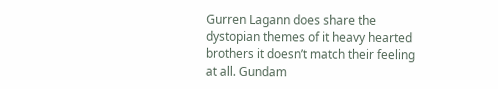Gurren Lagann does share the dystopian themes of it heavy hearted brothers it doesn’t match their feeling at all. Gundam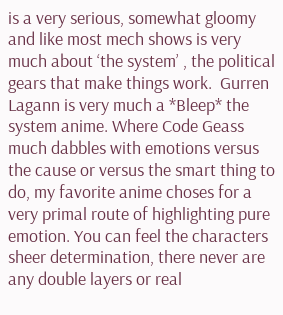is a very serious, somewhat gloomy and like most mech shows is very much about ‘the system’ , the political gears that make things work.  Gurren Lagann is very much a *Bleep* the system anime. Where Code Geass much dabbles with emotions versus the cause or versus the smart thing to do, my favorite anime choses for a very primal route of highlighting pure emotion. You can feel the characters sheer determination, there never are any double layers or real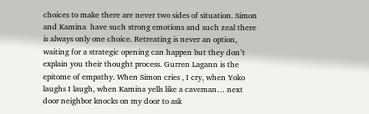choices to make there are never two sides of situation. Simon and Kamina  have such strong emotions and such zeal there is always only one choice. Retreating is never an option, waiting for a strategic opening can happen but they don’t explain you their thought process. Gurren Lagann is the epitome of empathy. When Simon cries , I cry, when Yoko laughs I laugh, when Kamina yells like a caveman… next door neighbor knocks on my door to ask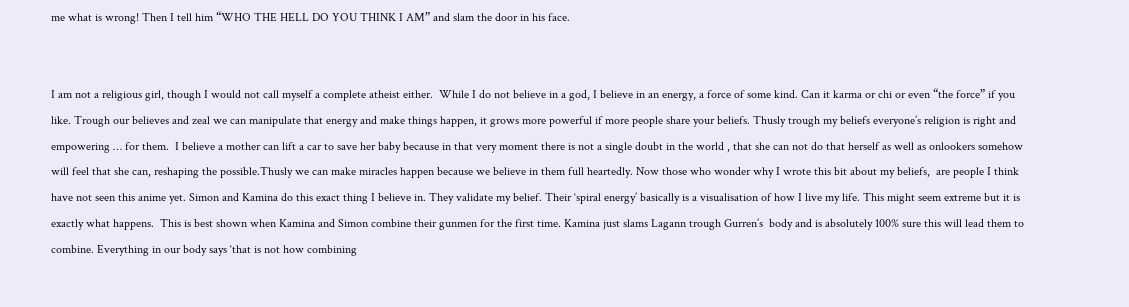me what is wrong! Then I tell him “WHO THE HELL DO YOU THINK I AM” and slam the door in his face.


I am not a religious girl, though I would not call myself a complete atheist either.  While I do not believe in a god, I believe in an energy, a force of some kind. Can it karma or chi or even “the force” if you like. Trough our believes and zeal we can manipulate that energy and make things happen, it grows more powerful if more people share your beliefs. Thusly trough my beliefs everyone’s religion is right and empowering … for them.  I believe a mother can lift a car to save her baby because in that very moment there is not a single doubt in the world , that she can not do that herself as well as onlookers somehow will feel that she can, reshaping the possible.Thusly we can make miracles happen because we believe in them full heartedly. Now those who wonder why I wrote this bit about my beliefs,  are people I think have not seen this anime yet. Simon and Kamina do this exact thing I believe in. They validate my belief. Their ‘spiral energy’ basically is a visualisation of how I live my life. This might seem extreme but it is exactly what happens.  This is best shown when Kamina and Simon combine their gunmen for the first time. Kamina just slams Lagann trough Gurren’s  body and is absolutely 100% sure this will lead them to combine. Everything in our body says ‘that is not how combining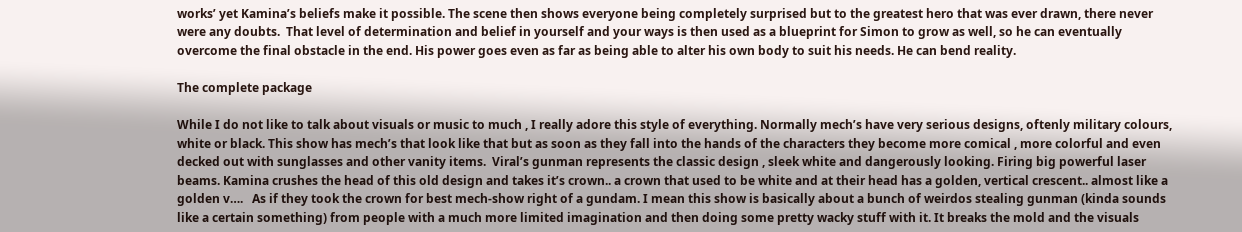works’ yet Kamina’s beliefs make it possible. The scene then shows everyone being completely surprised but to the greatest hero that was ever drawn, there never were any doubts.  That level of determination and belief in yourself and your ways is then used as a blueprint for Simon to grow as well, so he can eventually overcome the final obstacle in the end. His power goes even as far as being able to alter his own body to suit his needs. He can bend reality.

The complete package

While I do not like to talk about visuals or music to much , I really adore this style of everything. Normally mech’s have very serious designs, oftenly military colours,  white or black. This show has mech’s that look like that but as soon as they fall into the hands of the characters they become more comical , more colorful and even decked out with sunglasses and other vanity items.  Viral’s gunman represents the classic design , sleek white and dangerously looking. Firing big powerful laser beams. Kamina crushes the head of this old design and takes it’s crown.. a crown that used to be white and at their head has a golden, vertical crescent.. almost like a golden v….   As if they took the crown for best mech-show right of a gundam. I mean this show is basically about a bunch of weirdos stealing gunman (kinda sounds like a certain something) from people with a much more limited imagination and then doing some pretty wacky stuff with it. It breaks the mold and the visuals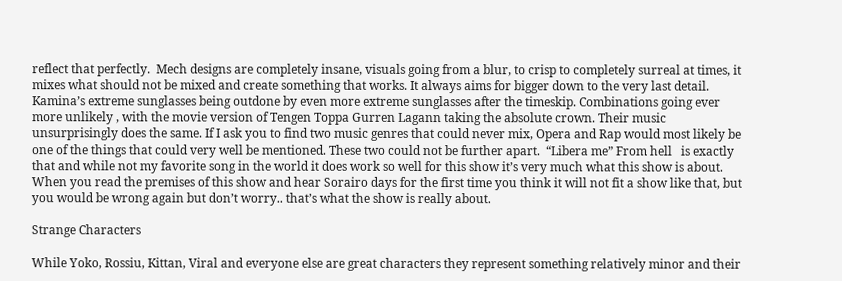reflect that perfectly.  Mech designs are completely insane, visuals going from a blur, to crisp to completely surreal at times, it mixes what should not be mixed and create something that works. It always aims for bigger down to the very last detail. Kamina’s extreme sunglasses being outdone by even more extreme sunglasses after the timeskip. Combinations going ever more unlikely , with the movie version of Tengen Toppa Gurren Lagann taking the absolute crown. Their music unsurprisingly does the same. If I ask you to find two music genres that could never mix, Opera and Rap would most likely be one of the things that could very well be mentioned. These two could not be further apart.  “Libera me” From hell   is exactly that and while not my favorite song in the world it does work so well for this show it’s very much what this show is about.  When you read the premises of this show and hear Sorairo days for the first time you think it will not fit a show like that, but you would be wrong again but don’t worry.. that’s what the show is really about.

Strange Characters

While Yoko, Rossiu, Kittan, Viral and everyone else are great characters they represent something relatively minor and their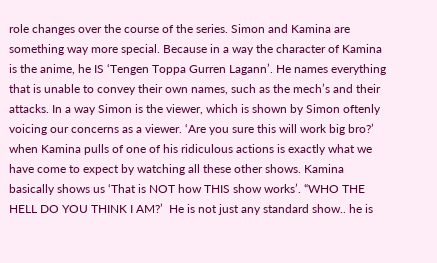role changes over the course of the series. Simon and Kamina are something way more special. Because in a way the character of Kamina is the anime, he IS ‘Tengen Toppa Gurren Lagann’. He names everything that is unable to convey their own names, such as the mech’s and their attacks. In a way Simon is the viewer, which is shown by Simon oftenly voicing our concerns as a viewer. ‘Are you sure this will work big bro?’ when Kamina pulls of one of his ridiculous actions is exactly what we have come to expect by watching all these other shows. Kamina basically shows us ‘That is NOT how THIS show works’. “WHO THE HELL DO YOU THINK I AM?’  He is not just any standard show.. he is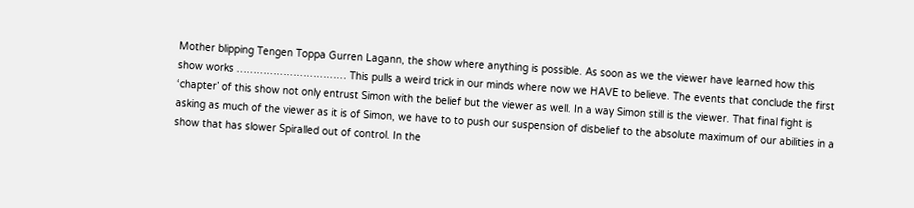Mother blipping Tengen Toppa Gurren Lagann, the show where anything is possible. As soon as we the viewer have learned how this show works …………………………… This pulls a weird trick in our minds where now we HAVE to believe. The events that conclude the first ‘chapter’ of this show not only entrust Simon with the belief but the viewer as well. In a way Simon still is the viewer. That final fight is asking as much of the viewer as it is of Simon, we have to to push our suspension of disbelief to the absolute maximum of our abilities in a show that has slower Spiralled out of control. In the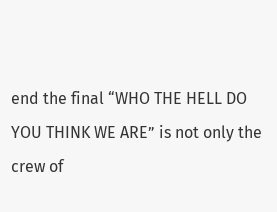end the final “WHO THE HELL DO YOU THINK WE ARE” is not only the crew of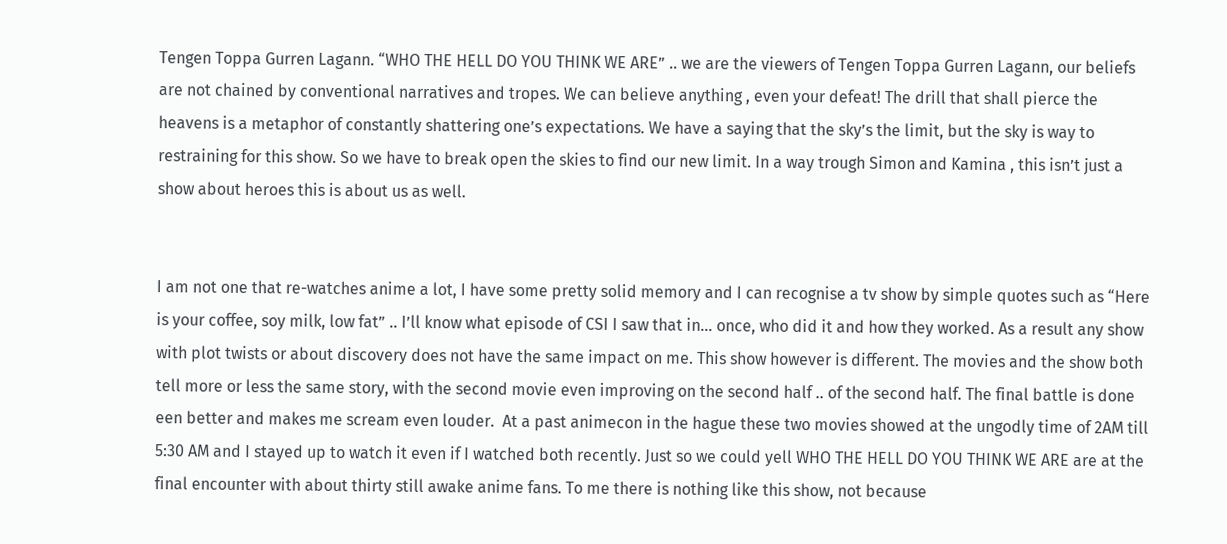Tengen Toppa Gurren Lagann. “WHO THE HELL DO YOU THINK WE ARE” .. we are the viewers of Tengen Toppa Gurren Lagann, our beliefs are not chained by conventional narratives and tropes. We can believe anything , even your defeat! The drill that shall pierce the heavens is a metaphor of constantly shattering one’s expectations. We have a saying that the sky’s the limit, but the sky is way to restraining for this show. So we have to break open the skies to find our new limit. In a way trough Simon and Kamina , this isn’t just a show about heroes this is about us as well.


I am not one that re-watches anime a lot, I have some pretty solid memory and I can recognise a tv show by simple quotes such as “Here is your coffee, soy milk, low fat” .. I’ll know what episode of CSI I saw that in… once, who did it and how they worked. As a result any show with plot twists or about discovery does not have the same impact on me. This show however is different. The movies and the show both tell more or less the same story, with the second movie even improving on the second half .. of the second half. The final battle is done een better and makes me scream even louder.  At a past animecon in the hague these two movies showed at the ungodly time of 2AM till 5:30 AM and I stayed up to watch it even if I watched both recently. Just so we could yell WHO THE HELL DO YOU THINK WE ARE are at the final encounter with about thirty still awake anime fans. To me there is nothing like this show, not because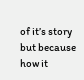of it’s story but because how it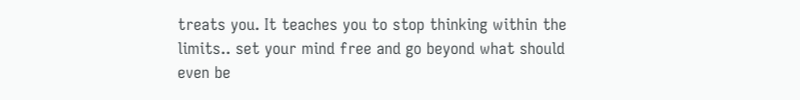treats you. It teaches you to stop thinking within the limits.. set your mind free and go beyond what should even be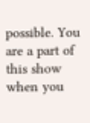possible. You are a part of this show when you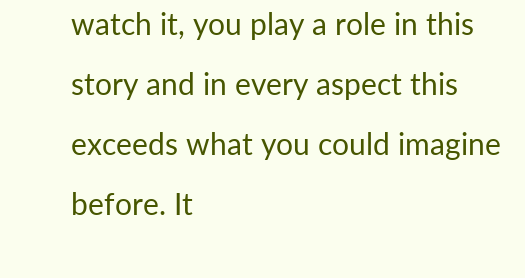watch it, you play a role in this story and in every aspect this exceeds what you could imagine before. It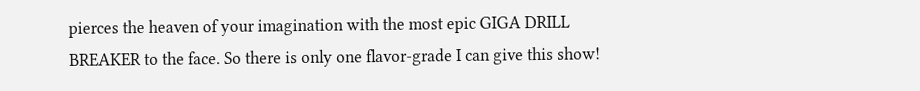pierces the heaven of your imagination with the most epic GIGA DRILL BREAKER to the face. So there is only one flavor-grade I can give this show!